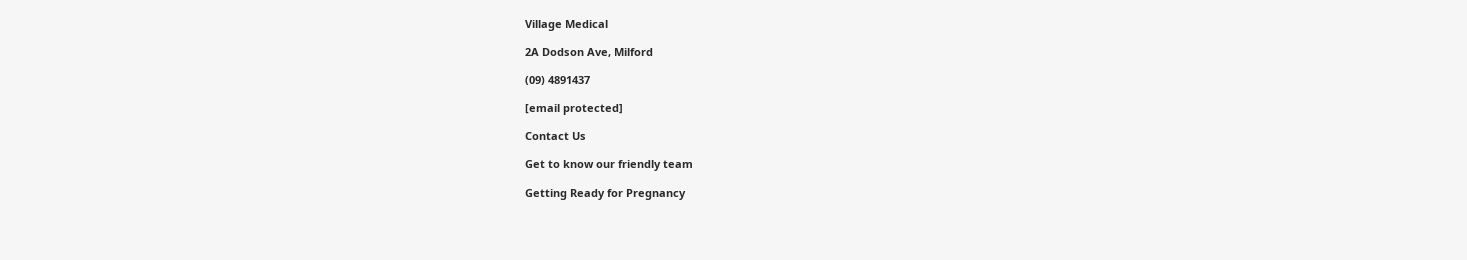Village Medical

2A Dodson Ave, Milford

(09) 4891437

[email protected]

Contact Us

Get to know our friendly team

Getting Ready for Pregnancy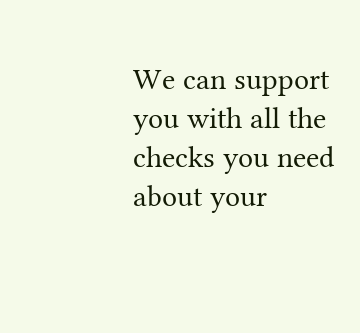We can support you with all the checks you need about your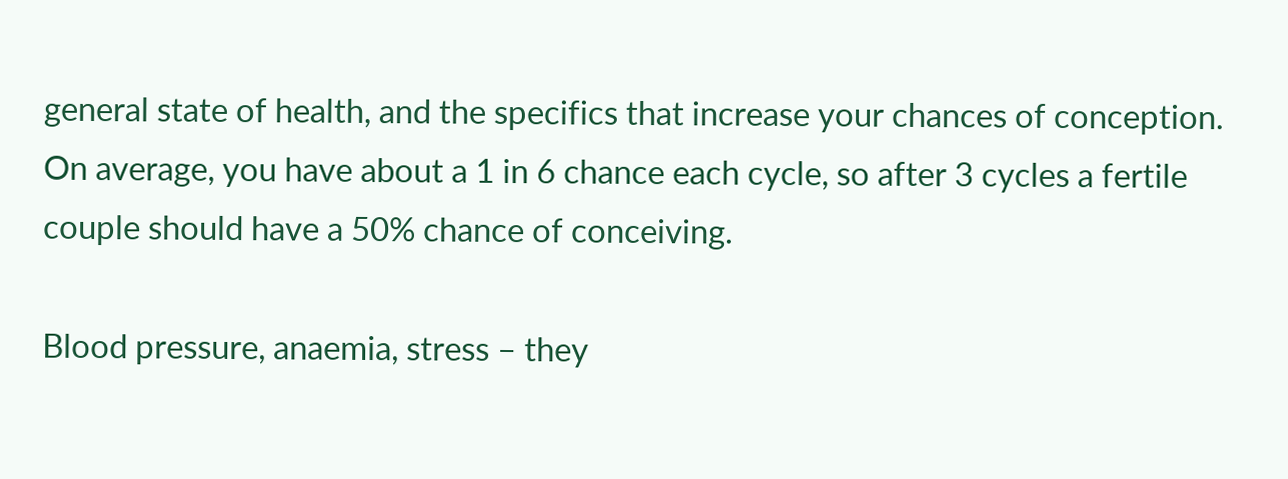general state of health, and the specifics that increase your chances of conception. On average, you have about a 1 in 6 chance each cycle, so after 3 cycles a fertile couple should have a 50% chance of conceiving.

Blood pressure, anaemia, stress – they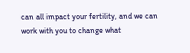can all impact your fertility, and we can work with you to change what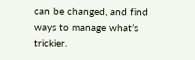can be changed, and find ways to manage what’s trickier.